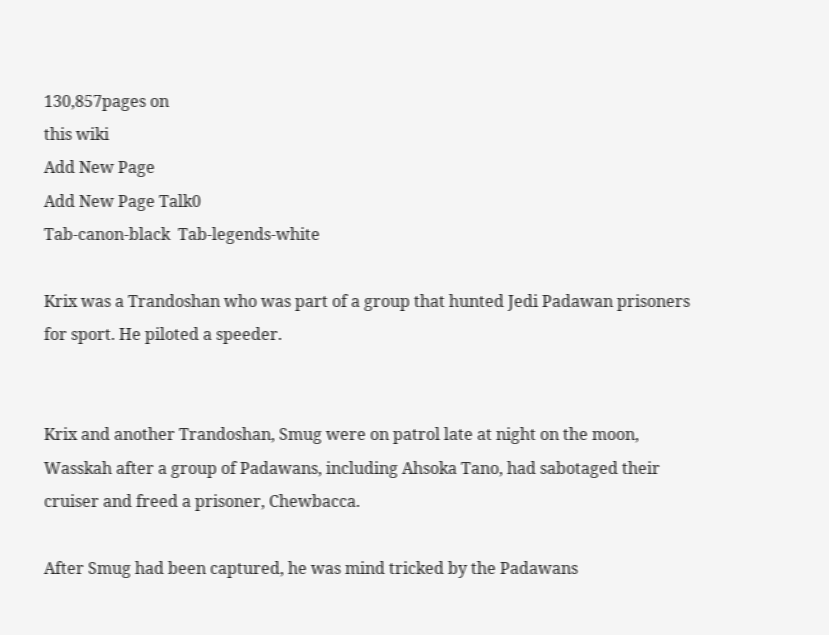130,857pages on
this wiki
Add New Page
Add New Page Talk0
Tab-canon-black  Tab-legends-white

Krix was a Trandoshan who was part of a group that hunted Jedi Padawan prisoners for sport. He piloted a speeder.


Krix and another Trandoshan, Smug were on patrol late at night on the moon, Wasskah after a group of Padawans, including Ahsoka Tano, had sabotaged their cruiser and freed a prisoner, Chewbacca.

After Smug had been captured, he was mind tricked by the Padawans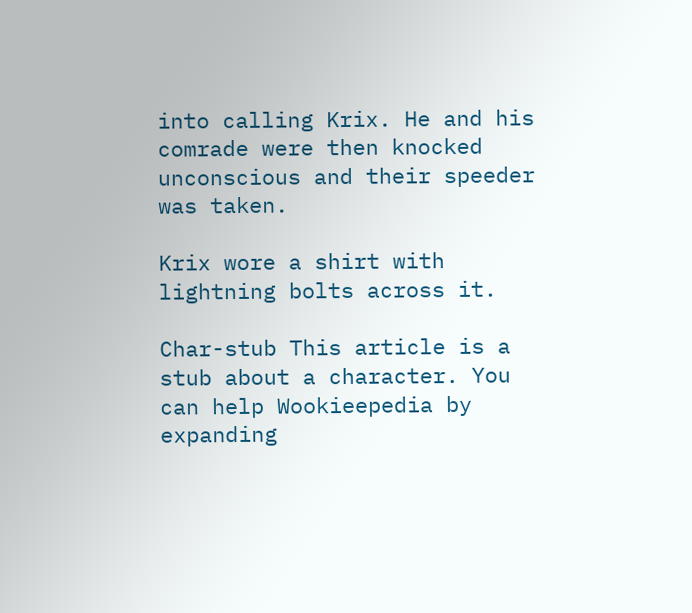into calling Krix. He and his comrade were then knocked unconscious and their speeder was taken.

Krix wore a shirt with lightning bolts across it.

Char-stub This article is a stub about a character. You can help Wookieepedia by expanding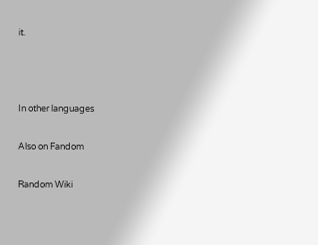it.



In other languages

Also on Fandom

Random Wiki